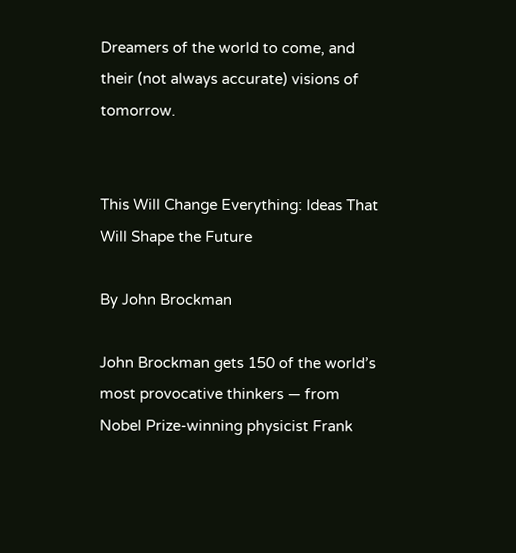Dreamers of the world to come, and their (not always accurate) visions of tomorrow.


This Will Change Everything: Ideas That Will Shape the Future

By John Brockman

John Brockman gets 150 of the world’s most provocative thinkers — from Nobel Prize-winning physicist Frank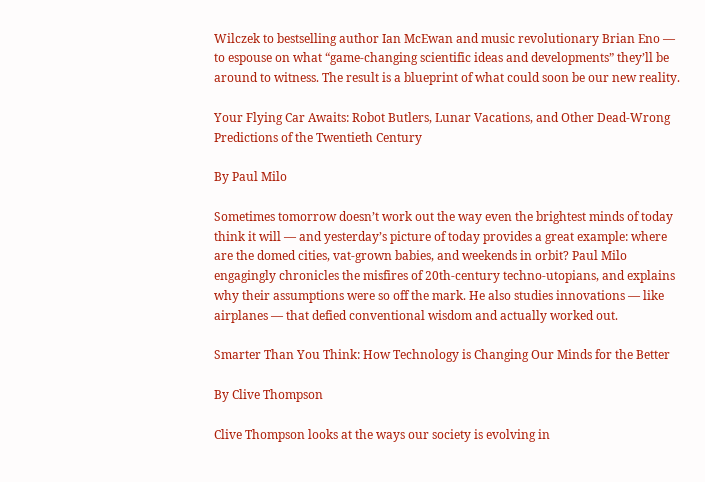Wilczek to bestselling author Ian McEwan and music revolutionary Brian Eno — to espouse on what “game-changing scientific ideas and developments” they’ll be around to witness. The result is a blueprint of what could soon be our new reality.

Your Flying Car Awaits: Robot Butlers, Lunar Vacations, and Other Dead-Wrong Predictions of the Twentieth Century

By Paul Milo

Sometimes tomorrow doesn’t work out the way even the brightest minds of today think it will — and yesterday’s picture of today provides a great example: where are the domed cities, vat-grown babies, and weekends in orbit? Paul Milo engagingly chronicles the misfires of 20th-century techno-utopians, and explains why their assumptions were so off the mark. He also studies innovations — like airplanes — that defied conventional wisdom and actually worked out.

Smarter Than You Think: How Technology is Changing Our Minds for the Better

By Clive Thompson

Clive Thompson looks at the ways our society is evolving in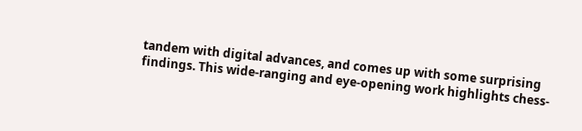tandem with digital advances, and comes up with some surprising findings. This wide-ranging and eye-opening work highlights chess-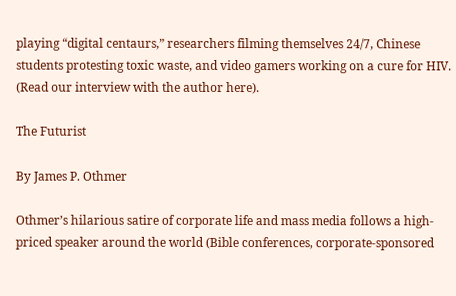playing “digital centaurs,” researchers filming themselves 24/7, Chinese students protesting toxic waste, and video gamers working on a cure for HIV. (Read our interview with the author here).

The Futurist

By James P. Othmer

Othmer’s hilarious satire of corporate life and mass media follows a high-priced speaker around the world (Bible conferences, corporate-sponsored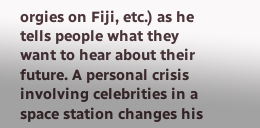orgies on Fiji, etc.) as he tells people what they want to hear about their future. A personal crisis involving celebrities in a space station changes his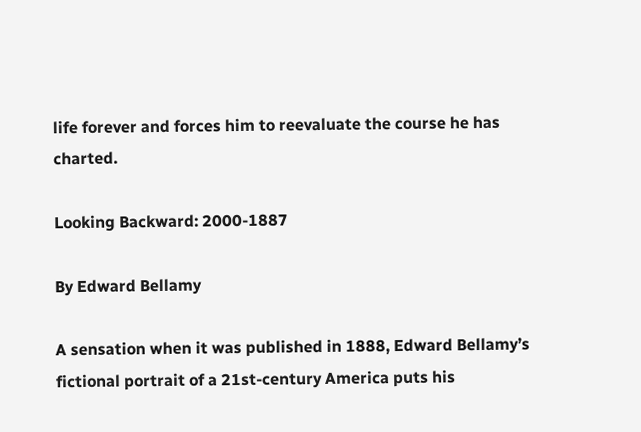life forever and forces him to reevaluate the course he has charted.

Looking Backward: 2000-1887

By Edward Bellamy

A sensation when it was published in 1888, Edward Bellamy’s fictional portrait of a 21st-century America puts his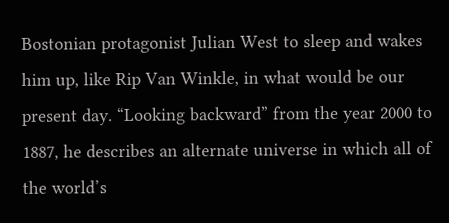Bostonian protagonist Julian West to sleep and wakes him up, like Rip Van Winkle, in what would be our present day. “Looking backward” from the year 2000 to 1887, he describes an alternate universe in which all of the world’s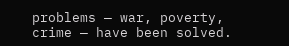problems — war, poverty, crime — have been solved.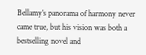Bellamy’s panorama of harmony never came true, but his vision was both a bestselling novel and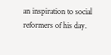an inspiration to social reformers of his day.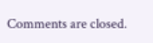Comments are closed.